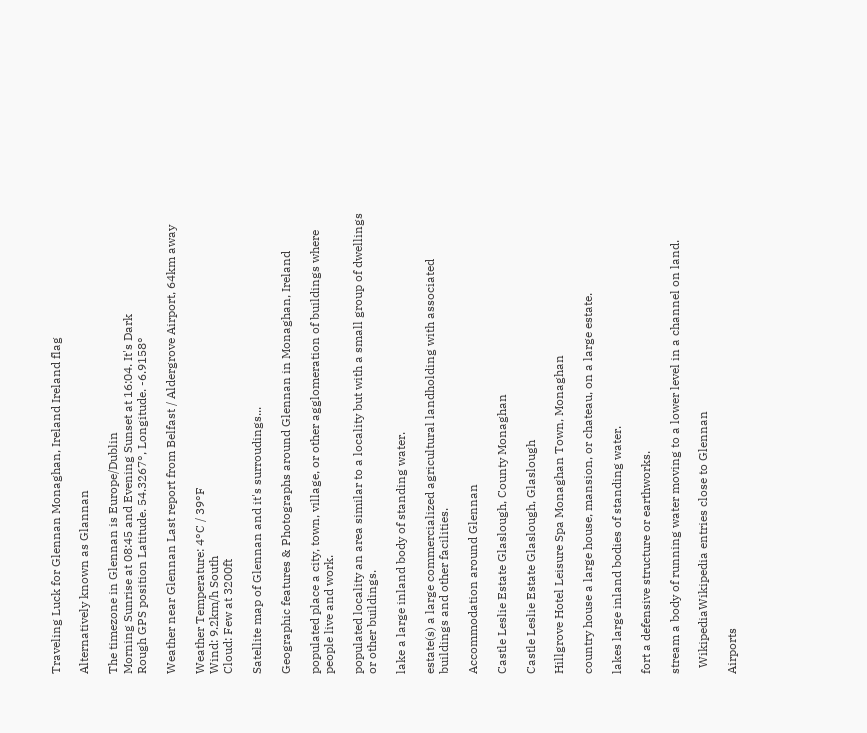Traveling Luck for Glennan Monaghan, Ireland Ireland flag

Alternatively known as Glannan

The timezone in Glennan is Europe/Dublin
Morning Sunrise at 08:45 and Evening Sunset at 16:04. It's Dark
Rough GPS position Latitude. 54.3267°, Longitude. -6.9158°

Weather near Glennan Last report from Belfast / Aldergrove Airport, 64km away

Weather Temperature: 4°C / 39°F
Wind: 9.2km/h South
Cloud: Few at 3200ft

Satellite map of Glennan and it's surroudings...

Geographic features & Photographs around Glennan in Monaghan, Ireland

populated place a city, town, village, or other agglomeration of buildings where people live and work.

populated locality an area similar to a locality but with a small group of dwellings or other buildings.

lake a large inland body of standing water.

estate(s) a large commercialized agricultural landholding with associated buildings and other facilities.

Accommodation around Glennan

Castle Leslie Estate Glaslough, County Monaghan

Castle Leslie Estate Glaslough, Glaslough

Hillgrove Hotel Leisure Spa Monaghan Town, Monaghan

country house a large house, mansion, or chateau, on a large estate.

lakes large inland bodies of standing water.

fort a defensive structure or earthworks.

stream a body of running water moving to a lower level in a channel on land.

  WikipediaWikipedia entries close to Glennan

Airports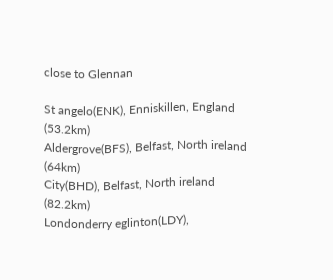close to Glennan

St angelo(ENK), Enniskillen, England (53.2km)
Aldergrove(BFS), Belfast, North ireland (64km)
City(BHD), Belfast, North ireland (82.2km)
Londonderry eglinton(LDY),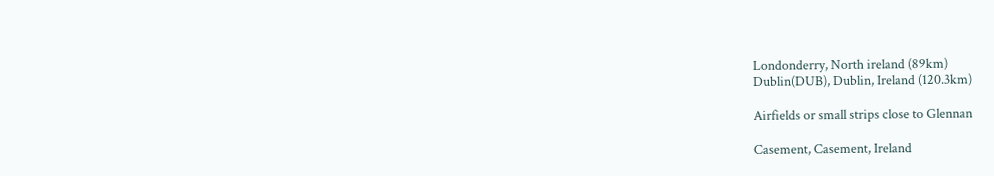Londonderry, North ireland (89km)
Dublin(DUB), Dublin, Ireland (120.3km)

Airfields or small strips close to Glennan

Casement, Casement, Ireland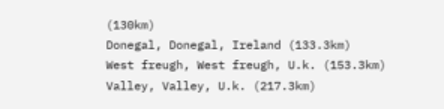(130km)
Donegal, Donegal, Ireland (133.3km)
West freugh, West freugh, U.k. (153.3km)
Valley, Valley, U.k. (217.3km)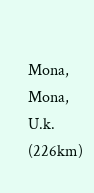Mona, Mona, U.k. (226km)